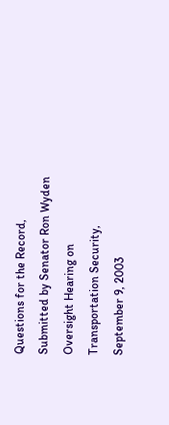Questions for the Record, Submitted by Senator Ron Wyden Oversight Hearing on Transportation Security, September 9, 2003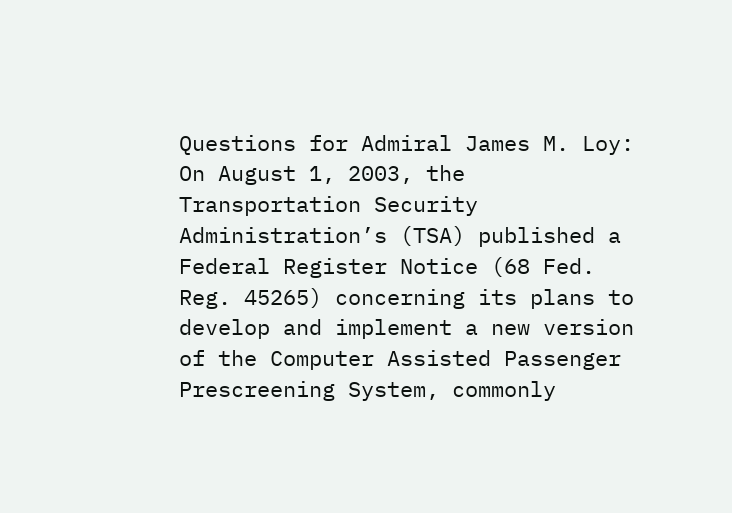Questions for Admiral James M. Loy: On August 1, 2003, the Transportation Security Administration’s (TSA) published a Federal Register Notice (68 Fed. Reg. 45265) concerning its plans to develop and implement a new version of the Computer Assisted Passenger Prescreening System, commonly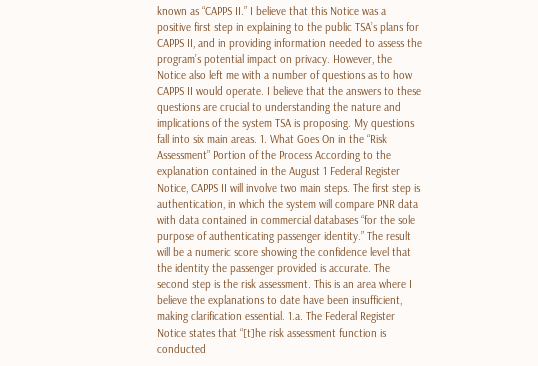known as “CAPPS II.” I believe that this Notice was a positive first step in explaining to the public TSA’s plans for CAPPS II, and in providing information needed to assess the program’s potential impact on privacy. However, the Notice also left me with a number of questions as to how CAPPS II would operate. I believe that the answers to these questions are crucial to understanding the nature and implications of the system TSA is proposing. My questions fall into six main areas. 1. What Goes On in the “Risk Assessment” Portion of the Process According to the explanation contained in the August 1 Federal Register Notice, CAPPS II will involve two main steps. The first step is authentication, in which the system will compare PNR data with data contained in commercial databases “for the sole purpose of authenticating passenger identity.” The result will be a numeric score showing the confidence level that the identity the passenger provided is accurate. The second step is the risk assessment. This is an area where I believe the explanations to date have been insufficient, making clarification essential. 1.a. The Federal Register Notice states that “[t]he risk assessment function is conducted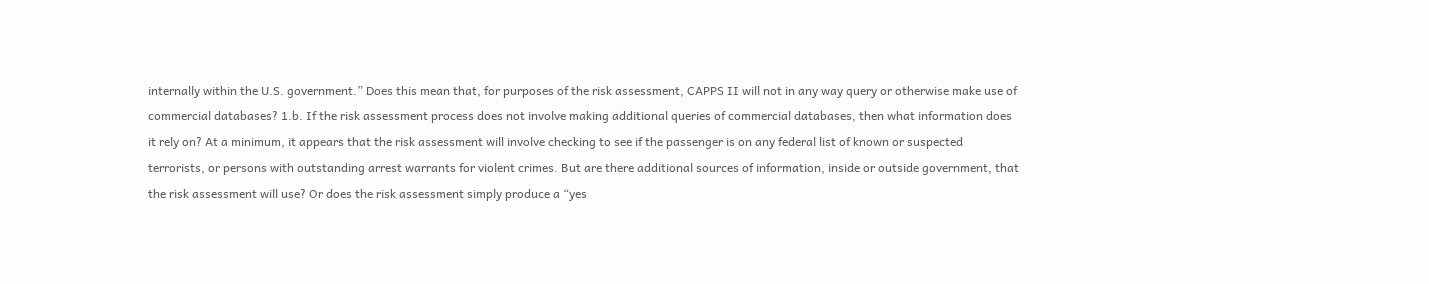internally within the U.S. government.” Does this mean that, for purposes of the risk assessment, CAPPS II will not in any way query or otherwise make use of commercial databases? 1.b. If the risk assessment process does not involve making additional queries of commercial databases, then what information does it rely on? At a minimum, it appears that the risk assessment will involve checking to see if the passenger is on any federal list of known or suspected terrorists, or persons with outstanding arrest warrants for violent crimes. But are there additional sources of information, inside or outside government, that the risk assessment will use? Or does the risk assessment simply produce a “yes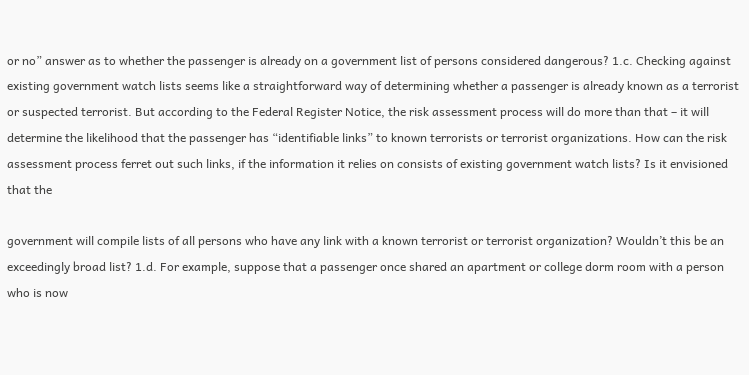or no” answer as to whether the passenger is already on a government list of persons considered dangerous? 1.c. Checking against existing government watch lists seems like a straightforward way of determining whether a passenger is already known as a terrorist or suspected terrorist. But according to the Federal Register Notice, the risk assessment process will do more than that – it will determine the likelihood that the passenger has “identifiable links” to known terrorists or terrorist organizations. How can the risk assessment process ferret out such links, if the information it relies on consists of existing government watch lists? Is it envisioned that the

government will compile lists of all persons who have any link with a known terrorist or terrorist organization? Wouldn’t this be an exceedingly broad list? 1.d. For example, suppose that a passenger once shared an apartment or college dorm room with a person who is now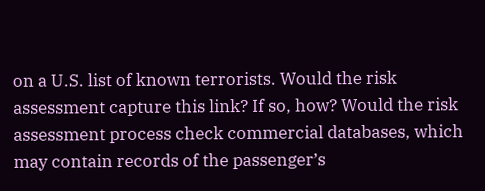on a U.S. list of known terrorists. Would the risk assessment capture this link? If so, how? Would the risk assessment process check commercial databases, which may contain records of the passenger’s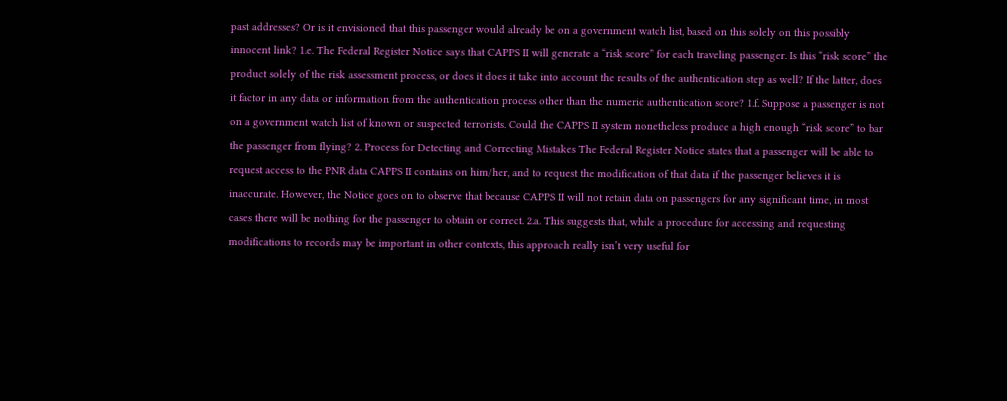past addresses? Or is it envisioned that this passenger would already be on a government watch list, based on this solely on this possibly innocent link? 1.e. The Federal Register Notice says that CAPPS II will generate a “risk score” for each traveling passenger. Is this “risk score” the product solely of the risk assessment process, or does it does it take into account the results of the authentication step as well? If the latter, does it factor in any data or information from the authentication process other than the numeric authentication score? 1.f. Suppose a passenger is not on a government watch list of known or suspected terrorists. Could the CAPPS II system nonetheless produce a high enough “risk score” to bar the passenger from flying? 2. Process for Detecting and Correcting Mistakes The Federal Register Notice states that a passenger will be able to request access to the PNR data CAPPS II contains on him/her, and to request the modification of that data if the passenger believes it is inaccurate. However, the Notice goes on to observe that because CAPPS II will not retain data on passengers for any significant time, in most cases there will be nothing for the passenger to obtain or correct. 2.a. This suggests that, while a procedure for accessing and requesting modifications to records may be important in other contexts, this approach really isn’t very useful for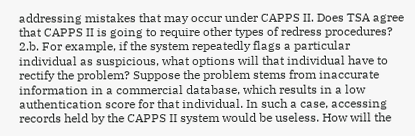addressing mistakes that may occur under CAPPS II. Does TSA agree that CAPPS II is going to require other types of redress procedures? 2.b. For example, if the system repeatedly flags a particular individual as suspicious, what options will that individual have to rectify the problem? Suppose the problem stems from inaccurate information in a commercial database, which results in a low authentication score for that individual. In such a case, accessing records held by the CAPPS II system would be useless. How will the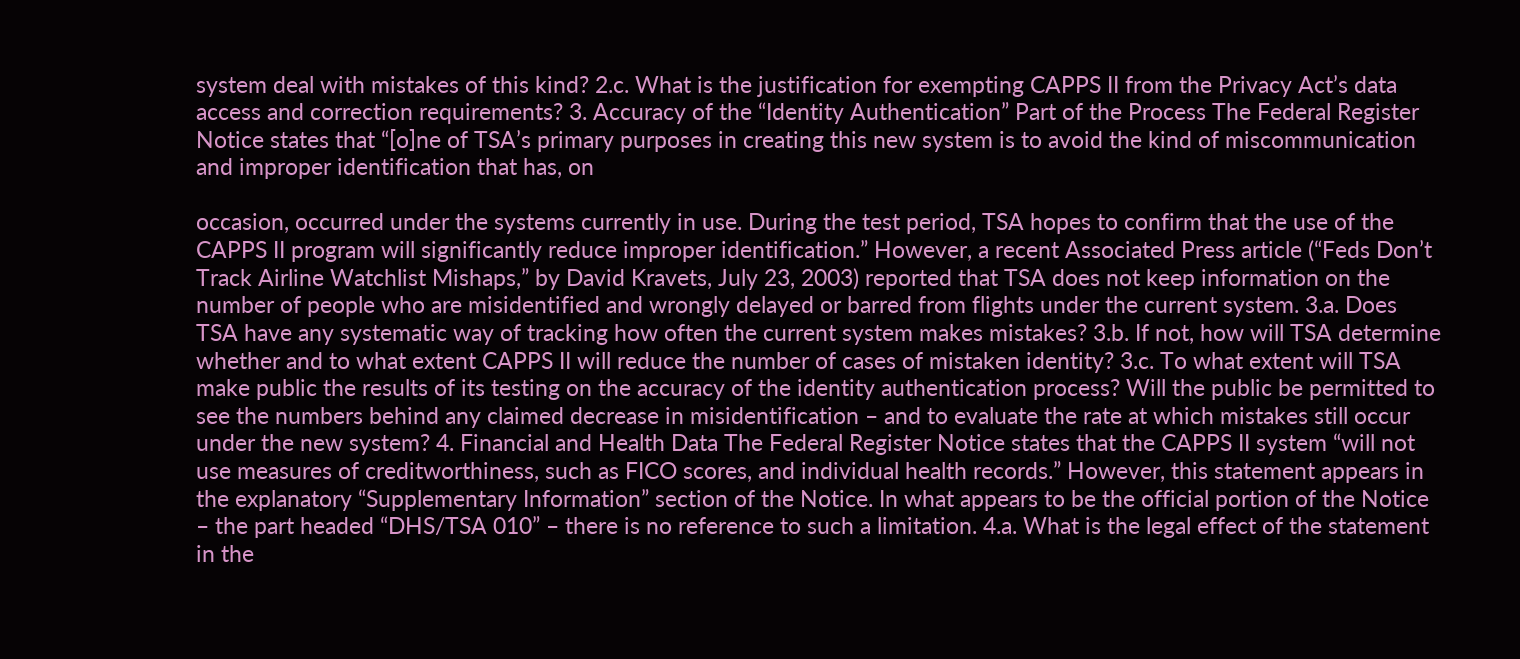system deal with mistakes of this kind? 2.c. What is the justification for exempting CAPPS II from the Privacy Act’s data access and correction requirements? 3. Accuracy of the “Identity Authentication” Part of the Process The Federal Register Notice states that “[o]ne of TSA’s primary purposes in creating this new system is to avoid the kind of miscommunication and improper identification that has, on

occasion, occurred under the systems currently in use. During the test period, TSA hopes to confirm that the use of the CAPPS II program will significantly reduce improper identification.” However, a recent Associated Press article (“Feds Don’t Track Airline Watchlist Mishaps,” by David Kravets, July 23, 2003) reported that TSA does not keep information on the number of people who are misidentified and wrongly delayed or barred from flights under the current system. 3.a. Does TSA have any systematic way of tracking how often the current system makes mistakes? 3.b. If not, how will TSA determine whether and to what extent CAPPS II will reduce the number of cases of mistaken identity? 3.c. To what extent will TSA make public the results of its testing on the accuracy of the identity authentication process? Will the public be permitted to see the numbers behind any claimed decrease in misidentification – and to evaluate the rate at which mistakes still occur under the new system? 4. Financial and Health Data The Federal Register Notice states that the CAPPS II system “will not use measures of creditworthiness, such as FICO scores, and individual health records.” However, this statement appears in the explanatory “Supplementary Information” section of the Notice. In what appears to be the official portion of the Notice – the part headed “DHS/TSA 010” – there is no reference to such a limitation. 4.a. What is the legal effect of the statement in the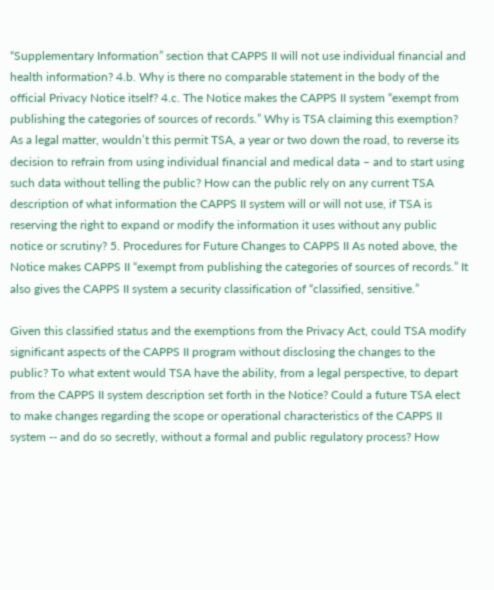“Supplementary Information” section that CAPPS II will not use individual financial and health information? 4.b. Why is there no comparable statement in the body of the official Privacy Notice itself? 4.c. The Notice makes the CAPPS II system “exempt from publishing the categories of sources of records.” Why is TSA claiming this exemption? As a legal matter, wouldn’t this permit TSA, a year or two down the road, to reverse its decision to refrain from using individual financial and medical data – and to start using such data without telling the public? How can the public rely on any current TSA description of what information the CAPPS II system will or will not use, if TSA is reserving the right to expand or modify the information it uses without any public notice or scrutiny? 5. Procedures for Future Changes to CAPPS II As noted above, the Notice makes CAPPS II “exempt from publishing the categories of sources of records.” It also gives the CAPPS II system a security classification of “classified, sensitive.”

Given this classified status and the exemptions from the Privacy Act, could TSA modify significant aspects of the CAPPS II program without disclosing the changes to the public? To what extent would TSA have the ability, from a legal perspective, to depart from the CAPPS II system description set forth in the Notice? Could a future TSA elect to make changes regarding the scope or operational characteristics of the CAPPS II system -- and do so secretly, without a formal and public regulatory process? How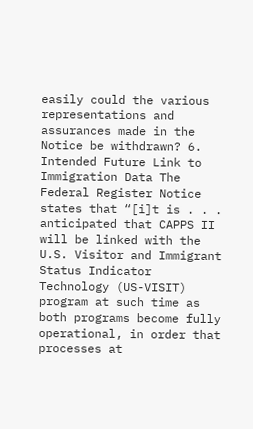easily could the various representations and assurances made in the Notice be withdrawn? 6. Intended Future Link to Immigration Data The Federal Register Notice states that “[i]t is . . . anticipated that CAPPS II will be linked with the U.S. Visitor and Immigrant Status Indicator Technology (US-VISIT) program at such time as both programs become fully operational, in order that processes at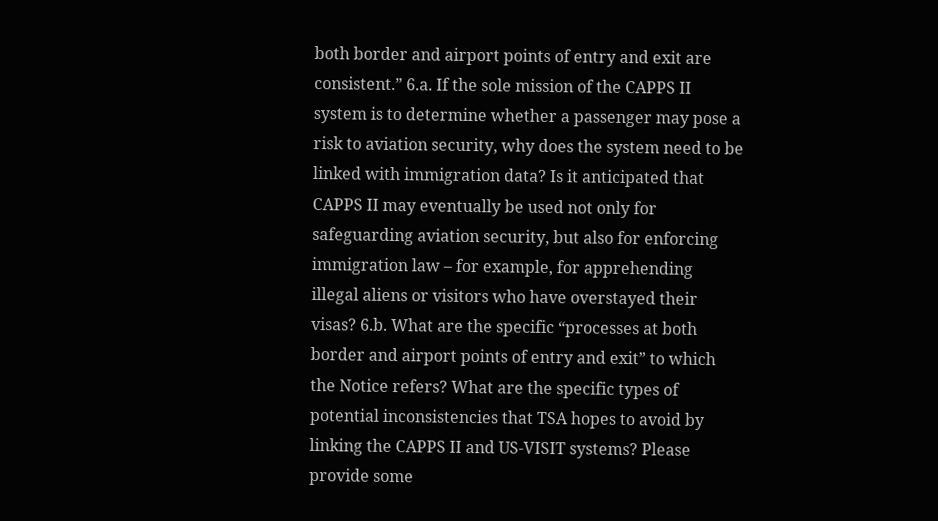both border and airport points of entry and exit are consistent.” 6.a. If the sole mission of the CAPPS II system is to determine whether a passenger may pose a risk to aviation security, why does the system need to be linked with immigration data? Is it anticipated that CAPPS II may eventually be used not only for safeguarding aviation security, but also for enforcing immigration law – for example, for apprehending illegal aliens or visitors who have overstayed their visas? 6.b. What are the specific “processes at both border and airport points of entry and exit” to which the Notice refers? What are the specific types of potential inconsistencies that TSA hopes to avoid by linking the CAPPS II and US-VISIT systems? Please provide some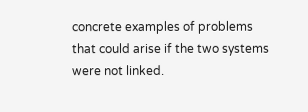concrete examples of problems that could arise if the two systems were not linked.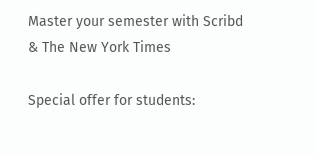Master your semester with Scribd & The New York Times

Special offer for students: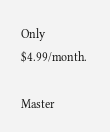Only $4.99/month.

Master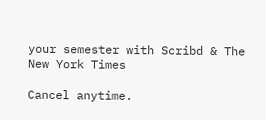your semester with Scribd & The New York Times

Cancel anytime.